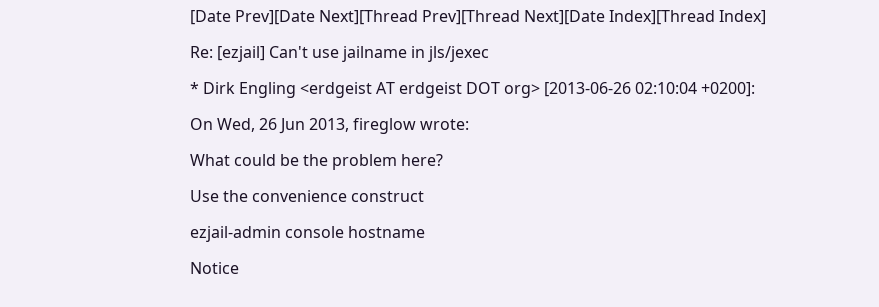[Date Prev][Date Next][Thread Prev][Thread Next][Date Index][Thread Index]

Re: [ezjail] Can't use jailname in jls/jexec

* Dirk Engling <erdgeist AT erdgeist DOT org> [2013-06-26 02:10:04 +0200]:

On Wed, 26 Jun 2013, fireglow wrote:

What could be the problem here?

Use the convenience construct

ezjail-admin console hostname

Notice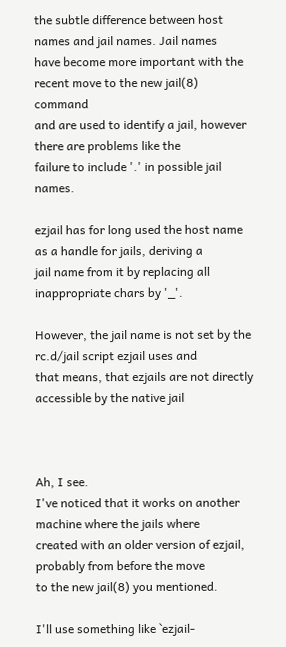the subtle difference between host names and jail names. Jail names
have become more important with the recent move to the new jail(8) command
and are used to identify a jail, however there are problems like the
failure to include '.' in possible jail names.

ezjail has for long used the host name as a handle for jails, deriving a
jail name from it by replacing all inappropriate chars by '_'.

However, the jail name is not set by the rc.d/jail script ezjail uses and
that means, that ezjails are not directly accessible by the native jail



Ah, I see.
I've noticed that it works on another machine where the jails where
created with an older version of ezjail, probably from before the move
to the new jail(8) you mentioned.

I'll use something like `ezjail-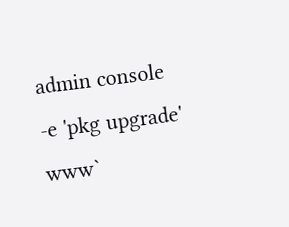admin console -e 'pkg upgrade' www`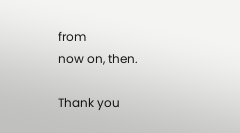from
now on, then.

Thank you